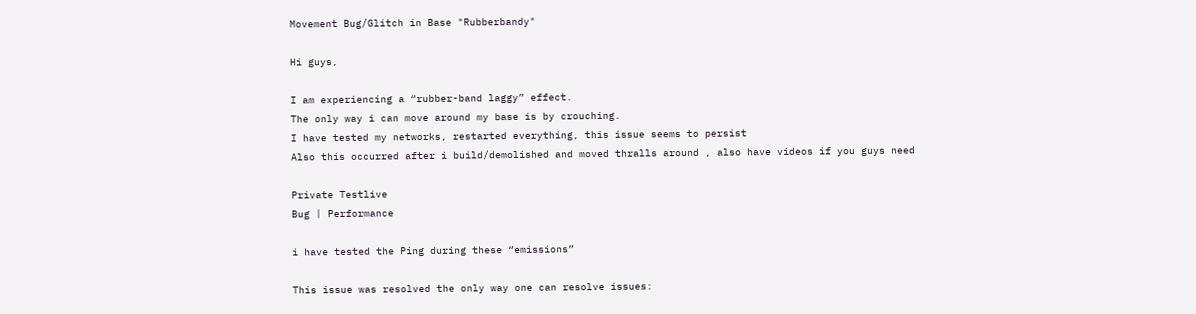Movement Bug/Glitch in Base "Rubberbandy"

Hi guys,

I am experiencing a “rubber-band laggy” effect.
The only way i can move around my base is by crouching.
I have tested my networks, restarted everything, this issue seems to persist
Also this occurred after i build/demolished and moved thralls around , also have videos if you guys need

Private Testlive
Bug | Performance

i have tested the Ping during these “emissions”

This issue was resolved the only way one can resolve issues: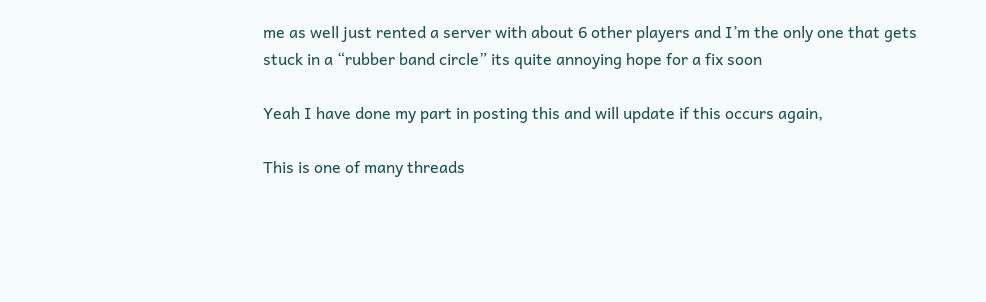me as well just rented a server with about 6 other players and I’m the only one that gets stuck in a “rubber band circle” its quite annoying hope for a fix soon

Yeah I have done my part in posting this and will update if this occurs again,

This is one of many threads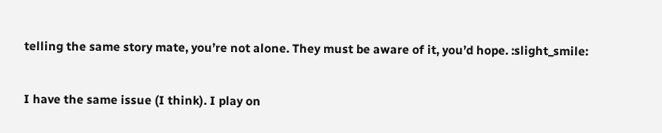telling the same story mate, you’re not alone. They must be aware of it, you’d hope. :slight_smile:

I have the same issue (I think). I play on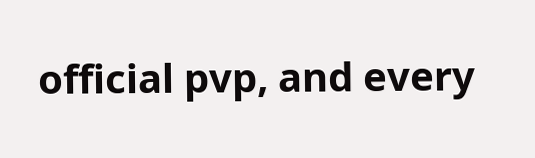official pvp, and every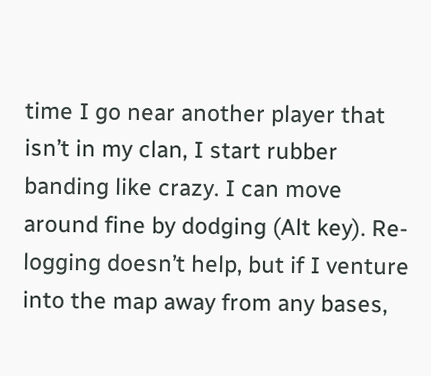time I go near another player that isn’t in my clan, I start rubber banding like crazy. I can move around fine by dodging (Alt key). Re-logging doesn’t help, but if I venture into the map away from any bases,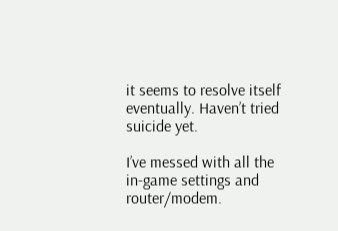it seems to resolve itself eventually. Haven’t tried suicide yet.

I’ve messed with all the in-game settings and router/modem.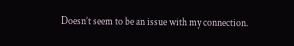Doesn’t seem to be an issue with my connection.